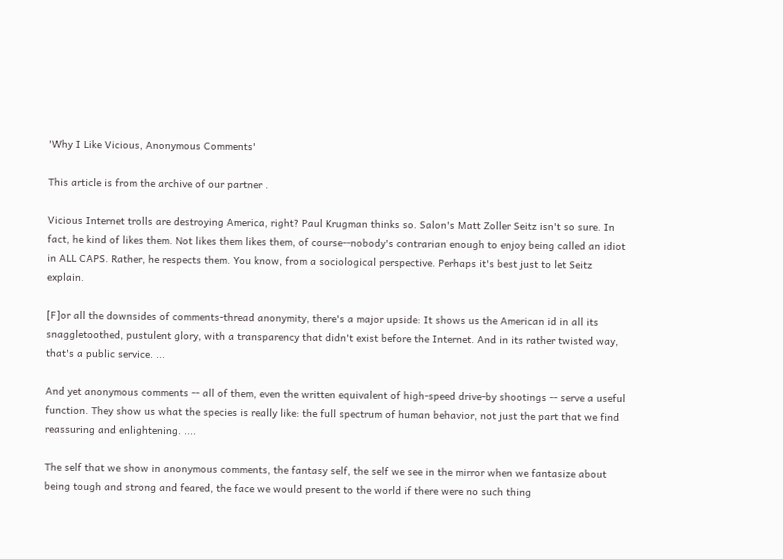'Why I Like Vicious, Anonymous Comments'

This article is from the archive of our partner .

Vicious Internet trolls are destroying America, right? Paul Krugman thinks so. Salon's Matt Zoller Seitz isn't so sure. In fact, he kind of likes them. Not likes them likes them, of course--nobody's contrarian enough to enjoy being called an idiot in ALL CAPS. Rather, he respects them. You know, from a sociological perspective. Perhaps it's best just to let Seitz explain.

[F]or all the downsides of comments-thread anonymity, there's a major upside: It shows us the American id in all its snaggletoothed, pustulent glory, with a transparency that didn't exist before the Internet. And in its rather twisted way, that's a public service. ...

And yet anonymous comments -- all of them, even the written equivalent of high-speed drive-by shootings -- serve a useful function. They show us what the species is really like: the full spectrum of human behavior, not just the part that we find reassuring and enlightening. ....

The self that we show in anonymous comments, the fantasy self, the self we see in the mirror when we fantasize about being tough and strong and feared, the face we would present to the world if there were no such thing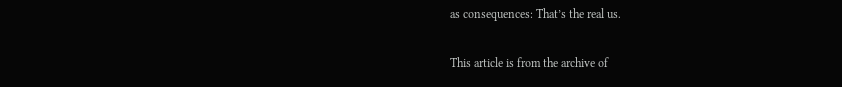as consequences: That’s the real us.

This article is from the archive of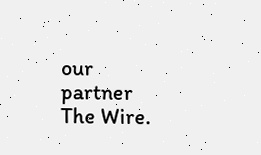our partner The Wire.